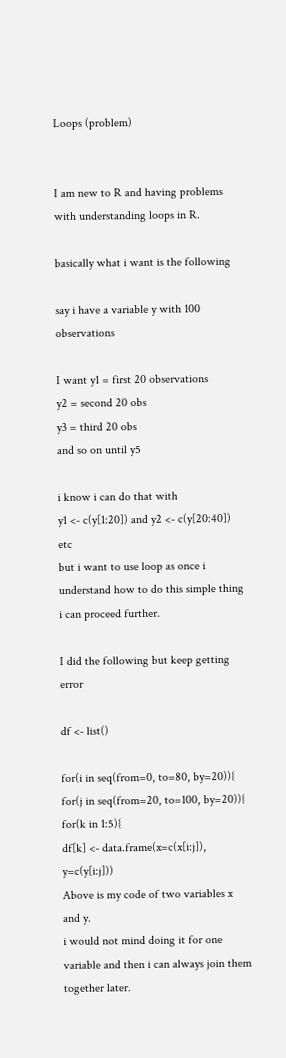Loops (problem)


I am new to R and having problems with understanding loops in R.

basically what i want is the following

say i have a variable y with 100 observations

I want y1 = first 20 observations
y2 = second 20 obs
y3 = third 20 obs
and so on until y5

i know i can do that with
y1 <- c(y[1:20]) and y2 <- c(y[20:40]) etc
but i want to use loop as once i understand how to do this simple thing i can proceed further.

I did the following but keep getting error

df <- list()

for(i in seq(from=0, to=80, by=20)){
for(j in seq(from=20, to=100, by=20)){
for(k in 1:5){
df[k] <- data.frame(x=c(x[i:j]), y=c(y[i:j]))
Above is my code of two variables x and y.
i would not mind doing it for one variable and then i can always join them together later.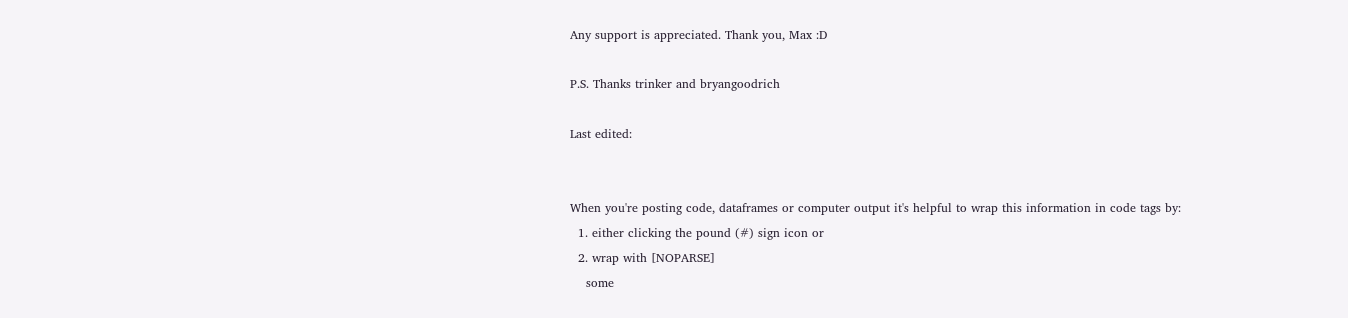Any support is appreciated. Thank you, Max :D

P.S. Thanks trinker and bryangoodrich

Last edited:


When you're posting code, dataframes or computer output it's helpful to wrap this information in code tags by:
  1. either clicking the pound (#) sign icon or
  2. wrap with [NOPARSE]
    some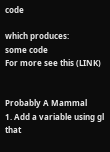code

which produces:
some code
For more see this (LINK)


Probably A Mammal
1. Add a variable using gl that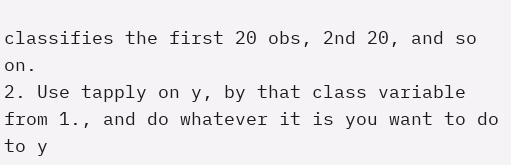classifies the first 20 obs, 2nd 20, and so on.
2. Use tapply on y, by that class variable from 1., and do whatever it is you want to do to y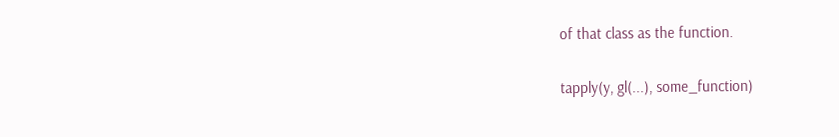of that class as the function.

tapply(y, gl(...), some_function)